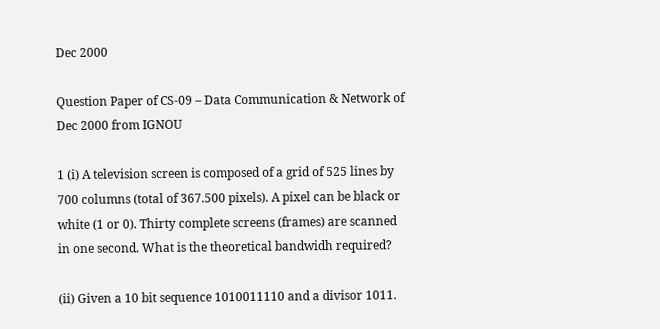Dec 2000

Question Paper of CS-09 – Data Communication & Network of Dec 2000 from IGNOU

1 (i) A television screen is composed of a grid of 525 lines by 700 columns (total of 367.500 pixels). A pixel can be black or white (1 or 0). Thirty complete screens (frames) are scanned in one second. What is the theoretical bandwidh required?

(ii) Given a 10 bit sequence 1010011110 and a divisor 1011.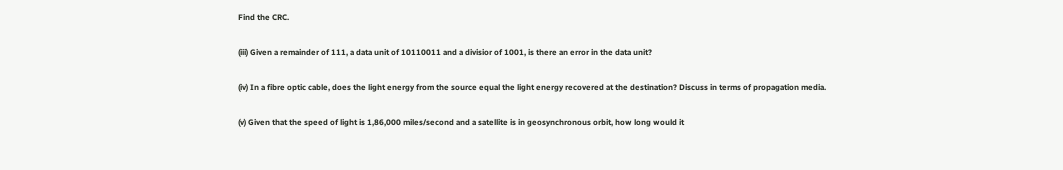Find the CRC.

(iii) Given a remainder of 111, a data unit of 10110011 and a divisior of 1001, is there an error in the data unit?

(iv) In a fibre optic cable, does the light energy from the source equal the light energy recovered at the destination? Discuss in terms of propagation media.

(v) Given that the speed of light is 1,86,000 miles/second and a satellite is in geosynchronous orbit, how long would it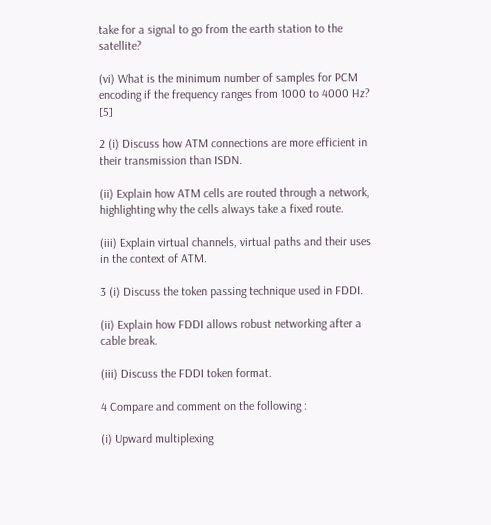take for a signal to go from the earth station to the satellite?

(vi) What is the minimum number of samples for PCM encoding if the frequency ranges from 1000 to 4000 Hz? [5]

2 (i) Discuss how ATM connections are more efficient in their transmission than ISDN.

(ii) Explain how ATM cells are routed through a network, highlighting why the cells always take a fixed route.

(iii) Explain virtual channels, virtual paths and their uses in the context of ATM.

3 (i) Discuss the token passing technique used in FDDI.

(ii) Explain how FDDI allows robust networking after a cable break.

(iii) Discuss the FDDI token format.

4 Compare and comment on the following :

(i) Upward multiplexing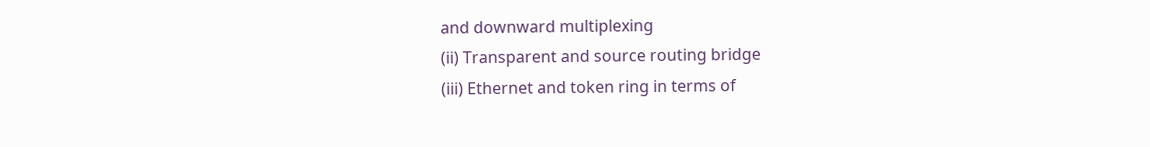and downward multiplexing
(ii) Transparent and source routing bridge
(iii) Ethernet and token ring in terms of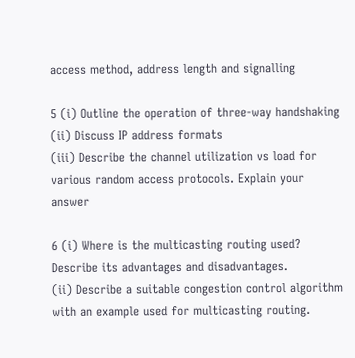access method, address length and signalling

5 (i) Outline the operation of three-way handshaking
(ii) Discuss IP address formats
(iii) Describe the channel utilization vs load for various random access protocols. Explain your answer

6 (i) Where is the multicasting routing used? Describe its advantages and disadvantages.
(ii) Describe a suitable congestion control algorithm with an example used for multicasting routing.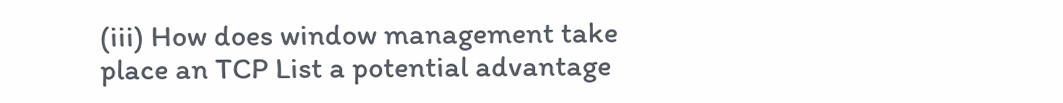(iii) How does window management take place an TCP List a potential advantage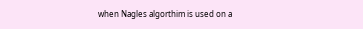when Nagles algorthim is used on a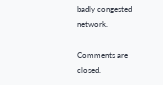badly congested network.

Comments are closed.